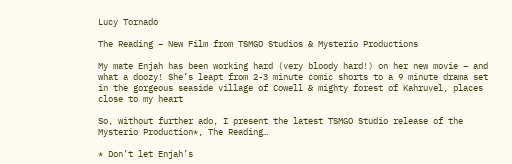Lucy Tornado

The Reading – New Film from TSMGO Studios & Mysterio Productions

My mate Enjah has been working hard (very bloody hard!) on her new movie – and what a doozy! She’s leapt from 2-3 minute comic shorts to a 9 minute drama set in the gorgeous seaside village of Cowell & mighty forest of Kahruvel, places close to my heart

So, without further ado, I present the latest TSMGO Studio release of the Mysterio Production*, The Reading…

* Don’t let Enjah’s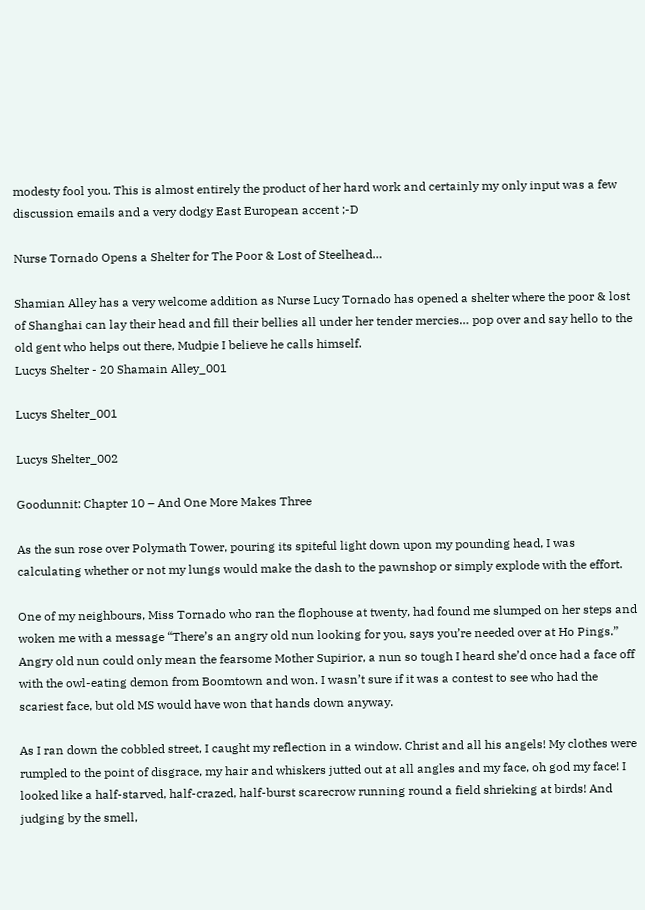modesty fool you. This is almost entirely the product of her hard work and certainly my only input was a few discussion emails and a very dodgy East European accent ;-D

Nurse Tornado Opens a Shelter for The Poor & Lost of Steelhead…

Shamian Alley has a very welcome addition as Nurse Lucy Tornado has opened a shelter where the poor & lost of Shanghai can lay their head and fill their bellies all under her tender mercies… pop over and say hello to the old gent who helps out there, Mudpie I believe he calls himself.
Lucys Shelter - 20 Shamain Alley_001

Lucys Shelter_001

Lucys Shelter_002

Goodunnit: Chapter 10 – And One More Makes Three

As the sun rose over Polymath Tower, pouring its spiteful light down upon my pounding head, I was calculating whether or not my lungs would make the dash to the pawnshop or simply explode with the effort.

One of my neighbours, Miss Tornado who ran the flophouse at twenty, had found me slumped on her steps and woken me with a message “There’s an angry old nun looking for you, says you’re needed over at Ho Pings.” Angry old nun could only mean the fearsome Mother Supirior, a nun so tough I heard she’d once had a face off with the owl-eating demon from Boomtown and won. I wasn’t sure if it was a contest to see who had the scariest face, but old MS would have won that hands down anyway.

As I ran down the cobbled street, I caught my reflection in a window. Christ and all his angels! My clothes were rumpled to the point of disgrace, my hair and whiskers jutted out at all angles and my face, oh god my face! I looked like a half-starved, half-crazed, half-burst scarecrow running round a field shrieking at birds! And judging by the smell,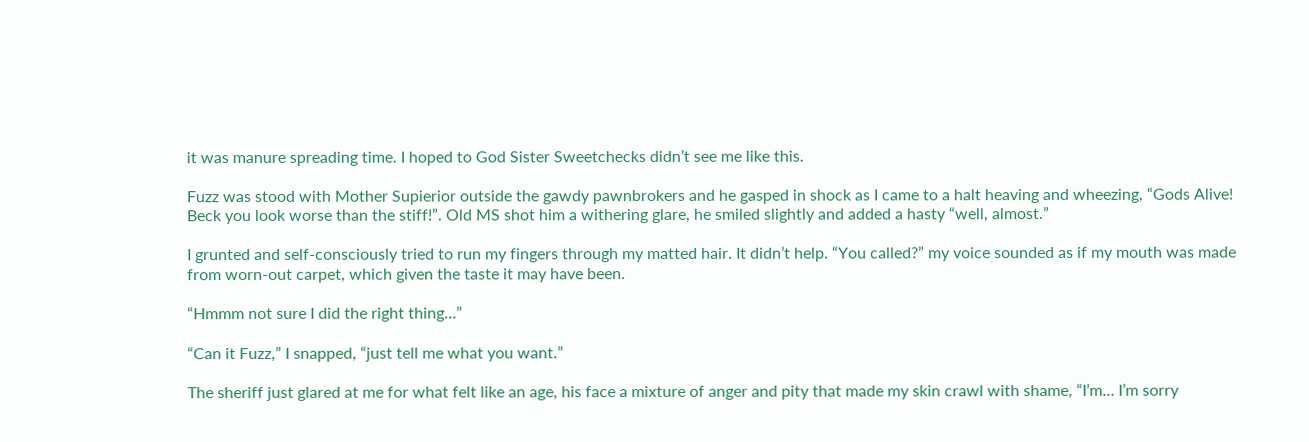it was manure spreading time. I hoped to God Sister Sweetchecks didn’t see me like this.

Fuzz was stood with Mother Supierior outside the gawdy pawnbrokers and he gasped in shock as I came to a halt heaving and wheezing, “Gods Alive! Beck you look worse than the stiff!”. Old MS shot him a withering glare, he smiled slightly and added a hasty “well, almost.”

I grunted and self-consciously tried to run my fingers through my matted hair. It didn’t help. “You called?” my voice sounded as if my mouth was made from worn-out carpet, which given the taste it may have been.

“Hmmm not sure I did the right thing…”

“Can it Fuzz,” I snapped, “just tell me what you want.”

The sheriff just glared at me for what felt like an age, his face a mixture of anger and pity that made my skin crawl with shame, “I’m… I’m sorry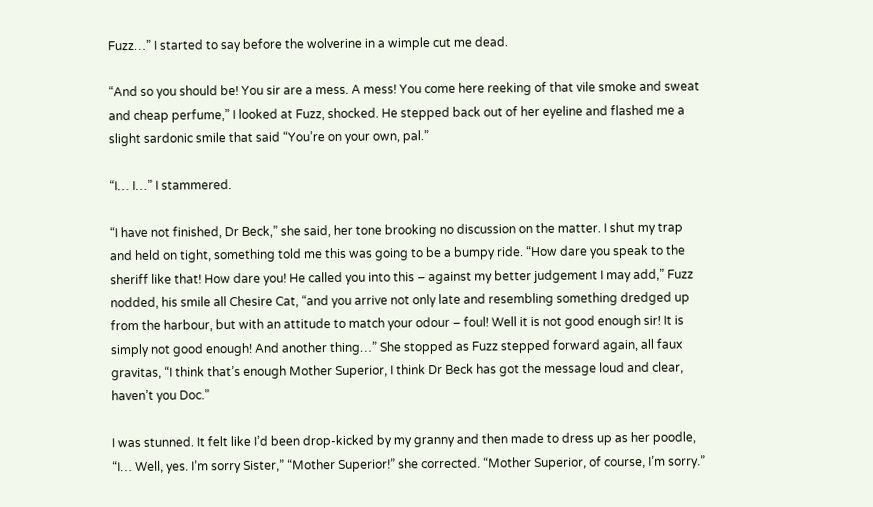Fuzz…” I started to say before the wolverine in a wimple cut me dead.

“And so you should be! You sir are a mess. A mess! You come here reeking of that vile smoke and sweat and cheap perfume,” I looked at Fuzz, shocked. He stepped back out of her eyeline and flashed me a slight sardonic smile that said “You’re on your own, pal.”

“I… I…” I stammered.

“I have not finished, Dr Beck,” she said, her tone brooking no discussion on the matter. I shut my trap and held on tight, something told me this was going to be a bumpy ride. “How dare you speak to the sheriff like that! How dare you! He called you into this – against my better judgement I may add,” Fuzz nodded, his smile all Chesire Cat, “and you arrive not only late and resembling something dredged up from the harbour, but with an attitude to match your odour – foul! Well it is not good enough sir! It is simply not good enough! And another thing…” She stopped as Fuzz stepped forward again, all faux gravitas, “I think that’s enough Mother Superior, I think Dr Beck has got the message loud and clear, haven’t you Doc.”

I was stunned. It felt like I’d been drop-kicked by my granny and then made to dress up as her poodle, “I… Well, yes. I’m sorry Sister,” “Mother Superior!” she corrected. “Mother Superior, of course, I’m sorry.”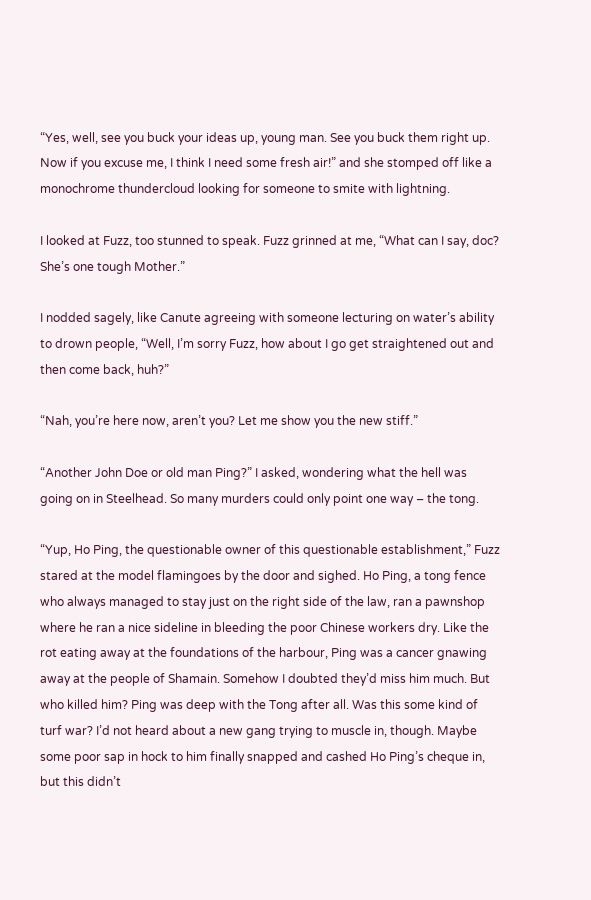“Yes, well, see you buck your ideas up, young man. See you buck them right up. Now if you excuse me, I think I need some fresh air!” and she stomped off like a monochrome thundercloud looking for someone to smite with lightning.

I looked at Fuzz, too stunned to speak. Fuzz grinned at me, “What can I say, doc? She’s one tough Mother.”

I nodded sagely, like Canute agreeing with someone lecturing on water’s ability to drown people, “Well, I’m sorry Fuzz, how about I go get straightened out and then come back, huh?”

“Nah, you’re here now, aren’t you? Let me show you the new stiff.”

“Another John Doe or old man Ping?” I asked, wondering what the hell was going on in Steelhead. So many murders could only point one way – the tong.

“Yup, Ho Ping, the questionable owner of this questionable establishment,” Fuzz stared at the model flamingoes by the door and sighed. Ho Ping, a tong fence who always managed to stay just on the right side of the law, ran a pawnshop where he ran a nice sideline in bleeding the poor Chinese workers dry. Like the rot eating away at the foundations of the harbour, Ping was a cancer gnawing away at the people of Shamain. Somehow I doubted they’d miss him much. But who killed him? Ping was deep with the Tong after all. Was this some kind of turf war? I’d not heard about a new gang trying to muscle in, though. Maybe some poor sap in hock to him finally snapped and cashed Ho Ping’s cheque in, but this didn’t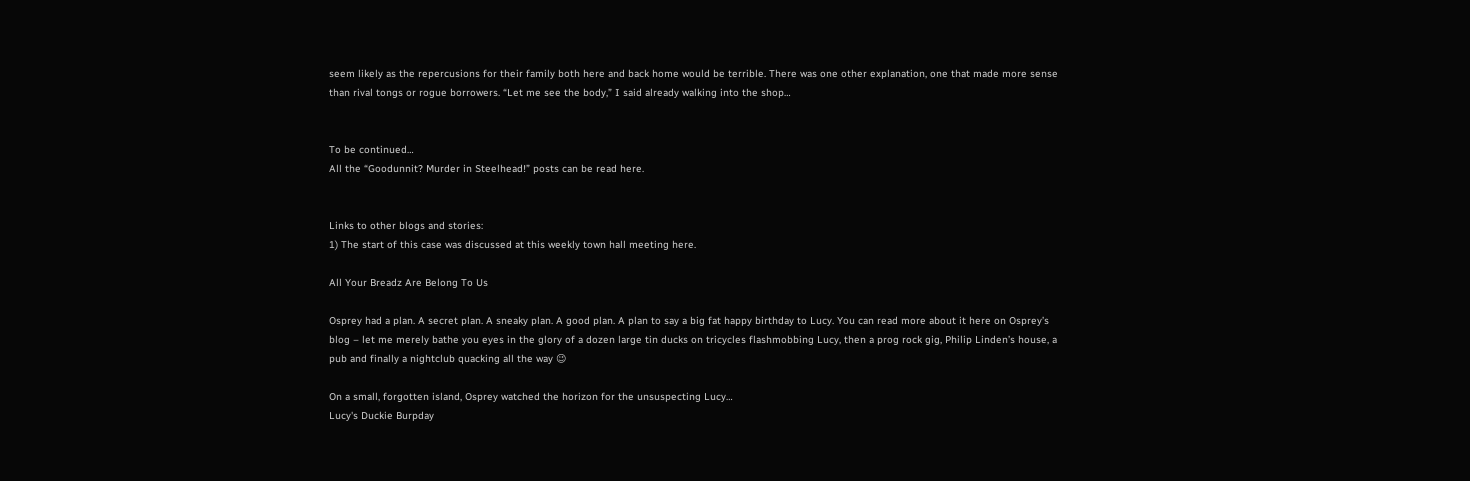seem likely as the repercusions for their family both here and back home would be terrible. There was one other explanation, one that made more sense than rival tongs or rogue borrowers. “Let me see the body,” I said already walking into the shop…


To be continued…
All the “Goodunnit? Murder in Steelhead!” posts can be read here.


Links to other blogs and stories:
1) The start of this case was discussed at this weekly town hall meeting here.

All Your Breadz Are Belong To Us

Osprey had a plan. A secret plan. A sneaky plan. A good plan. A plan to say a big fat happy birthday to Lucy. You can read more about it here on Osprey’s blog – let me merely bathe you eyes in the glory of a dozen large tin ducks on tricycles flashmobbing Lucy, then a prog rock gig, Philip Linden’s house, a pub and finally a nightclub quacking all the way 😉

On a small, forgotten island, Osprey watched the horizon for the unsuspecting Lucy…
Lucy's Duckie Burpday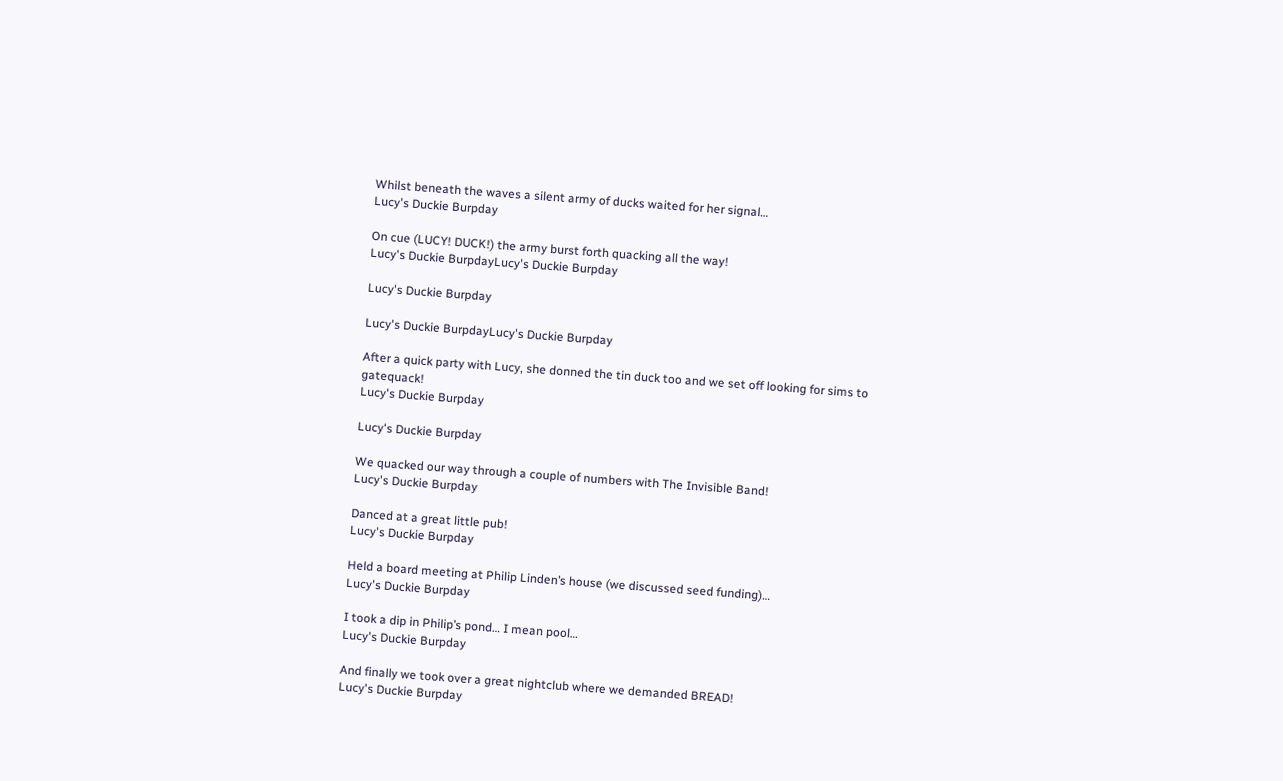Whilst beneath the waves a silent army of ducks waited for her signal…
Lucy's Duckie Burpday

On cue (LUCY! DUCK!) the army burst forth quacking all the way!
Lucy's Duckie BurpdayLucy's Duckie Burpday

Lucy's Duckie Burpday

Lucy's Duckie BurpdayLucy's Duckie Burpday

After a quick party with Lucy, she donned the tin duck too and we set off looking for sims to gatequack!
Lucy's Duckie Burpday

Lucy's Duckie Burpday

We quacked our way through a couple of numbers with The Invisible Band!
Lucy's Duckie Burpday

Danced at a great little pub!
Lucy's Duckie Burpday

Held a board meeting at Philip Linden’s house (we discussed seed funding)…
Lucy's Duckie Burpday

I took a dip in Philip’s pond… I mean pool…
Lucy's Duckie Burpday

And finally we took over a great nightclub where we demanded BREAD!
Lucy's Duckie Burpday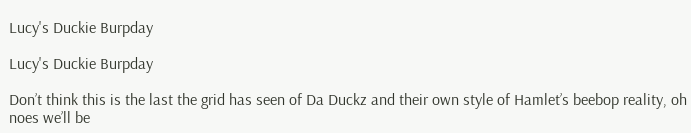Lucy's Duckie Burpday

Lucy's Duckie Burpday

Don’t think this is the last the grid has seen of Da Duckz and their own style of Hamlet’s beebop reality, oh noes we’ll be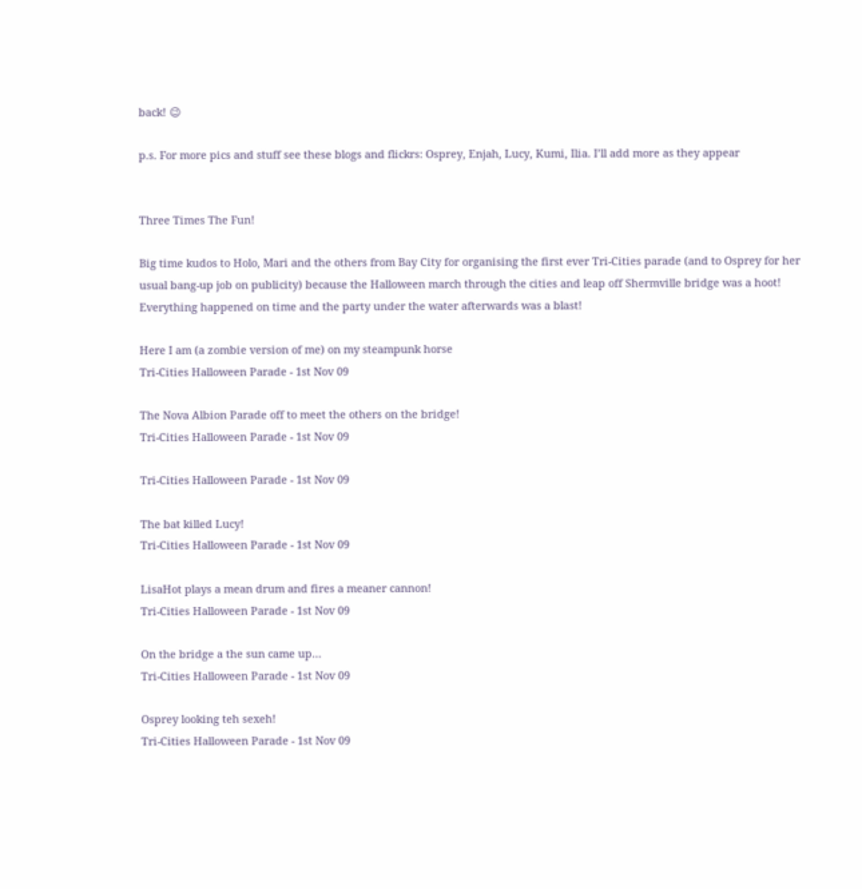back! 😉

p.s. For more pics and stuff see these blogs and flickrs: Osprey, Enjah, Lucy, Kumi, Ilia. I’ll add more as they appear


Three Times The Fun!

Big time kudos to Holo, Mari and the others from Bay City for organising the first ever Tri-Cities parade (and to Osprey for her usual bang-up job on publicity) because the Halloween march through the cities and leap off Shermville bridge was a hoot! Everything happened on time and the party under the water afterwards was a blast!

Here I am (a zombie version of me) on my steampunk horse
Tri-Cities Halloween Parade - 1st Nov 09

The Nova Albion Parade off to meet the others on the bridge!
Tri-Cities Halloween Parade - 1st Nov 09

Tri-Cities Halloween Parade - 1st Nov 09

The bat killed Lucy!
Tri-Cities Halloween Parade - 1st Nov 09

LisaHot plays a mean drum and fires a meaner cannon!
Tri-Cities Halloween Parade - 1st Nov 09

On the bridge a the sun came up…
Tri-Cities Halloween Parade - 1st Nov 09

Osprey looking teh sexeh!
Tri-Cities Halloween Parade - 1st Nov 09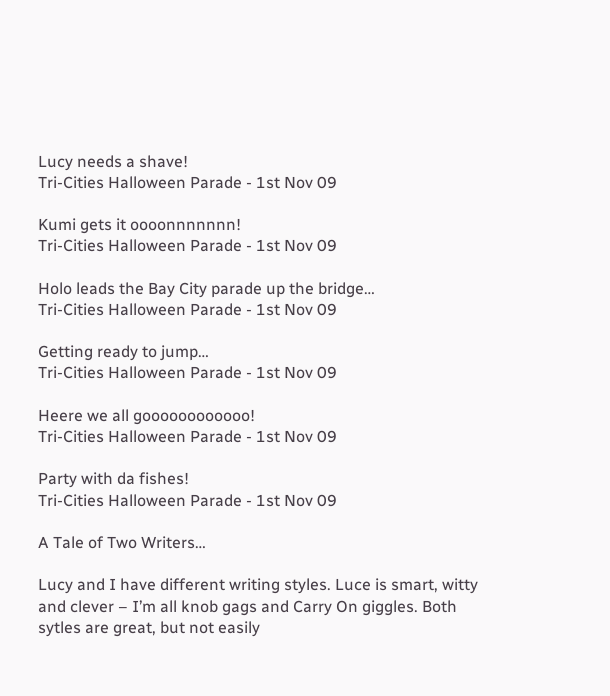Lucy needs a shave!
Tri-Cities Halloween Parade - 1st Nov 09

Kumi gets it oooonnnnnnn!
Tri-Cities Halloween Parade - 1st Nov 09

Holo leads the Bay City parade up the bridge…
Tri-Cities Halloween Parade - 1st Nov 09

Getting ready to jump…
Tri-Cities Halloween Parade - 1st Nov 09

Heere we all goooooooooooo!
Tri-Cities Halloween Parade - 1st Nov 09

Party with da fishes!
Tri-Cities Halloween Parade - 1st Nov 09

A Tale of Two Writers…

Lucy and I have different writing styles. Luce is smart, witty and clever – I’m all knob gags and Carry On giggles. Both sytles are great, but not easily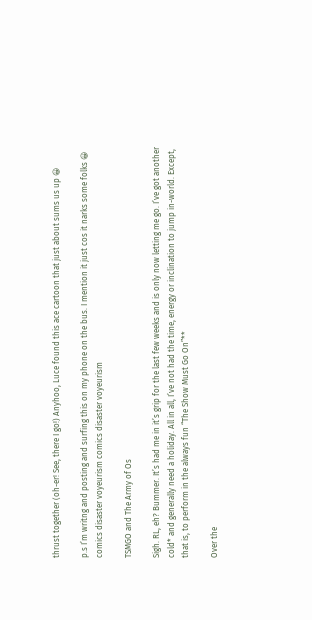thrust together (oh-er! See, there I go!) Anyhoo, Luce found this ace cartoon that just about sums us up 😀

p.s I’m writng and posting and surfing this on my phone on the bus. I mention it just cos it narks some folks 😀 comics disaster voyeurism comics disaster voyeurism

TSMGO and The Army of Os

Sigh. RL, eh? Bummer. It’s had me in it’s grip for the last few weeks and is only now letting me go. I’ve got another cold* and generally need a holiday. All in all, I’ve not had the time, energy or inclination to jump in-world. Except, that is, to perform in the always fun “The Show Must Go On”**

Over the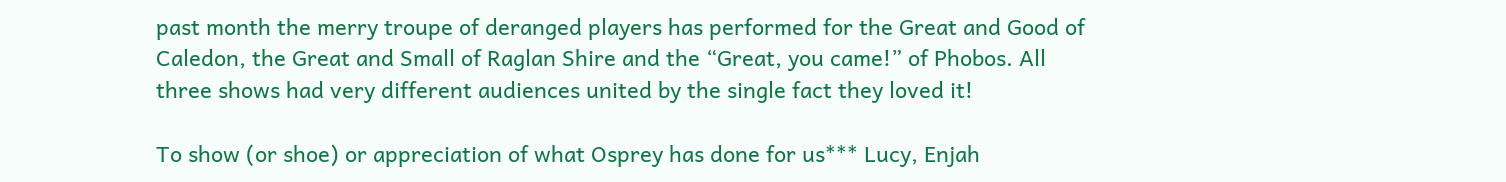past month the merry troupe of deranged players has performed for the Great and Good of Caledon, the Great and Small of Raglan Shire and the “Great, you came!” of Phobos. All three shows had very different audiences united by the single fact they loved it!

To show (or shoe) or appreciation of what Osprey has done for us*** Lucy, Enjah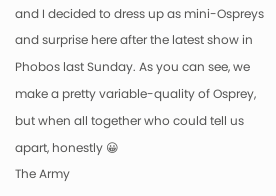and I decided to dress up as mini-Ospreys and surprise here after the latest show in Phobos last Sunday. As you can see, we make a pretty variable-quality of Osprey, but when all together who could tell us apart, honestly 😀
The Army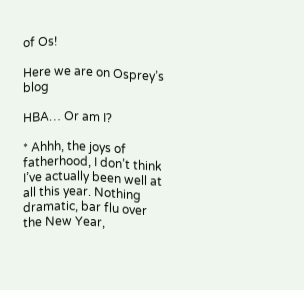of Os!

Here we are on Osprey’s blog

HBA… Or am I?

* Ahhh, the joys of fatherhood, I don’t think I’ve actually been well at all this year. Nothing dramatic, bar flu over the New Year,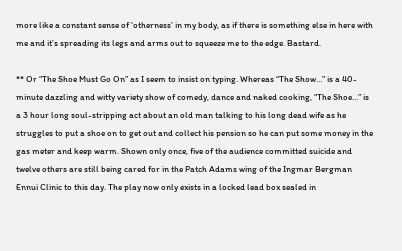more like a constant sense of ‘otherness’ in my body, as if there is something else in here with me and it’s spreading its legs and arms out to squeeze me to the edge. Bastard.

** Or “The Shoe Must Go On” as I seem to insist on typing. Whereas “The Show…” is a 40-minute dazzling and witty variety show of comedy, dance and naked cooking, “The Shoe…” is a 3 hour long soul-stripping act about an old man talking to his long dead wife as he struggles to put a shoe on to get out and collect his pension so he can put some money in the gas meter and keep warm. Shown only once, five of the audience committed suicide and twelve others are still being cared for in the Patch Adams wing of the Ingmar Bergman Ennui Clinic to this day. The play now only exists in a locked lead box sealed in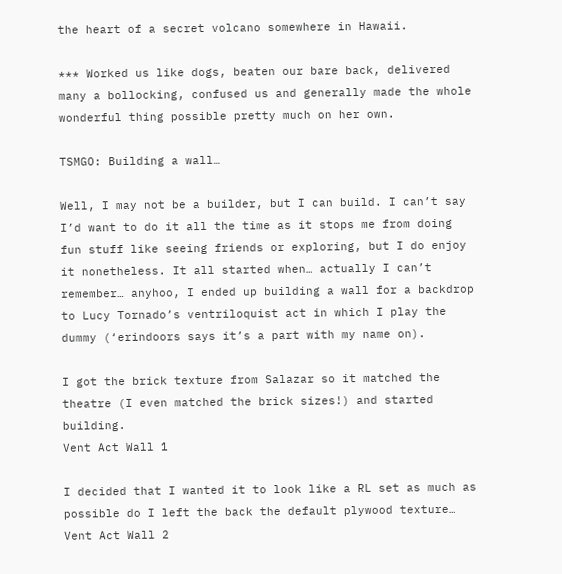the heart of a secret volcano somewhere in Hawaii.

*** Worked us like dogs, beaten our bare back, delivered many a bollocking, confused us and generally made the whole wonderful thing possible pretty much on her own.

TSMGO: Building a wall…

Well, I may not be a builder, but I can build. I can’t say I’d want to do it all the time as it stops me from doing fun stuff like seeing friends or exploring, but I do enjoy it nonetheless. It all started when… actually I can’t remember… anyhoo, I ended up building a wall for a backdrop to Lucy Tornado’s ventriloquist act in which I play the dummy (‘erindoors says it’s a part with my name on).

I got the brick texture from Salazar so it matched the theatre (I even matched the brick sizes!) and started building.
Vent Act Wall 1

I decided that I wanted it to look like a RL set as much as possible do I left the back the default plywood texture…
Vent Act Wall 2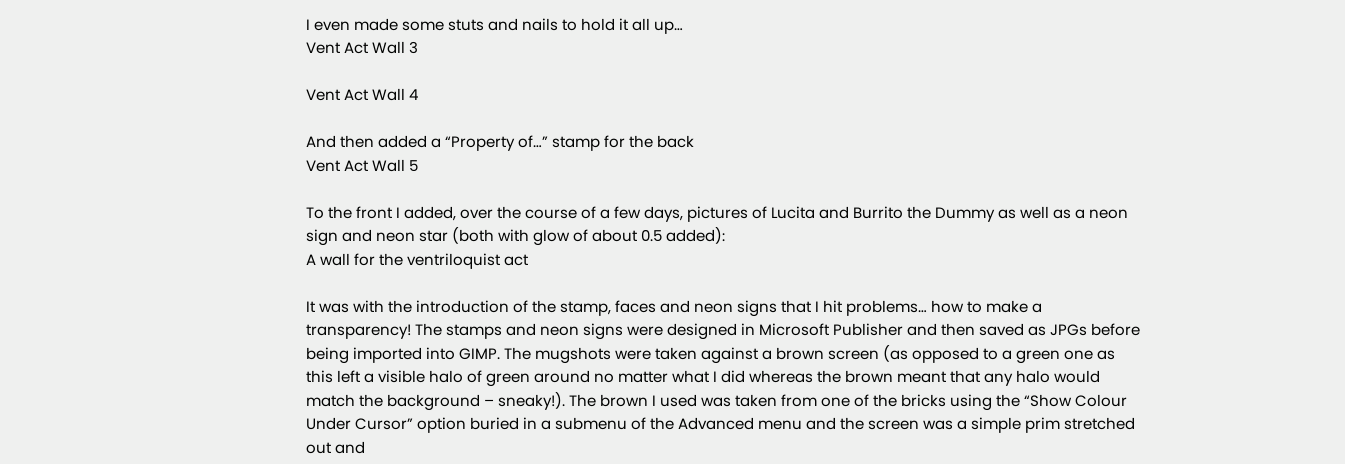I even made some stuts and nails to hold it all up…
Vent Act Wall 3

Vent Act Wall 4

And then added a “Property of…” stamp for the back
Vent Act Wall 5

To the front I added, over the course of a few days, pictures of Lucita and Burrito the Dummy as well as a neon sign and neon star (both with glow of about 0.5 added):
A wall for the ventriloquist act

It was with the introduction of the stamp, faces and neon signs that I hit problems… how to make a transparency! The stamps and neon signs were designed in Microsoft Publisher and then saved as JPGs before being imported into GIMP. The mugshots were taken against a brown screen (as opposed to a green one as this left a visible halo of green around no matter what I did whereas the brown meant that any halo would match the background – sneaky!). The brown I used was taken from one of the bricks using the “Show Colour Under Cursor” option buried in a submenu of the Advanced menu and the screen was a simple prim stretched out and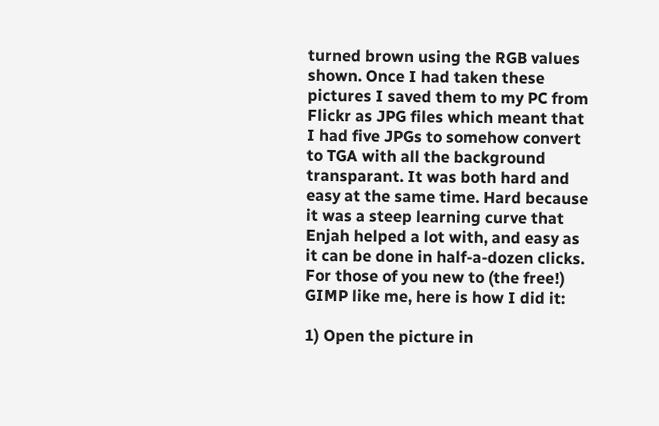turned brown using the RGB values shown. Once I had taken these pictures I saved them to my PC from Flickr as JPG files which meant that I had five JPGs to somehow convert to TGA with all the background transparant. It was both hard and easy at the same time. Hard because it was a steep learning curve that Enjah helped a lot with, and easy as it can be done in half-a-dozen clicks. For those of you new to (the free!) GIMP like me, here is how I did it:

1) Open the picture in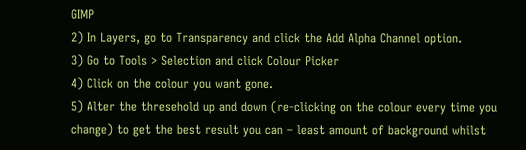GIMP
2) In Layers, go to Transparency and click the Add Alpha Channel option.
3) Go to Tools > Selection and click Colour Picker
4) Click on the colour you want gone.
5) Alter the thresehold up and down (re-clicking on the colour every time you change) to get the best result you can – least amount of background whilst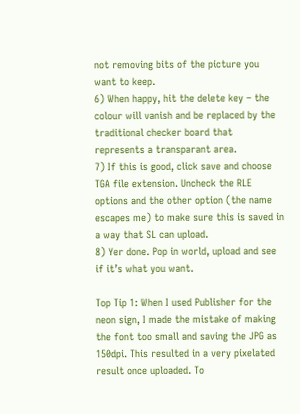not removing bits of the picture you want to keep.
6) When happy, hit the delete key – the colour will vanish and be replaced by the traditional checker board that represents a transparant area.
7) If this is good, click save and choose TGA file extension. Uncheck the RLE options and the other option (the name escapes me) to make sure this is saved in a way that SL can upload.
8) Yer done. Pop in world, upload and see if it’s what you want.

Top Tip 1: When I used Publisher for the neon sign, I made the mistake of making the font too small and saving the JPG as 150dpi. This resulted in a very pixelated result once uploaded. To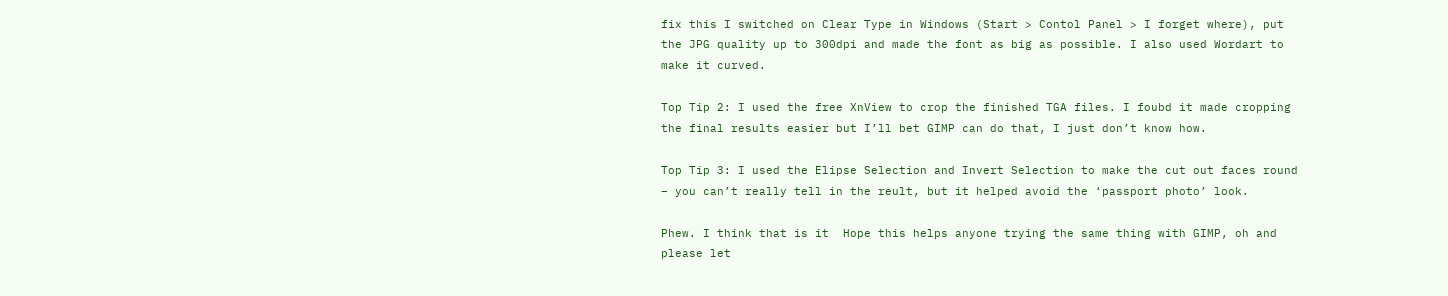fix this I switched on Clear Type in Windows (Start > Contol Panel > I forget where), put the JPG quality up to 300dpi and made the font as big as possible. I also used Wordart to make it curved.

Top Tip 2: I used the free XnView to crop the finished TGA files. I foubd it made cropping the final results easier but I’ll bet GIMP can do that, I just don’t know how.

Top Tip 3: I used the Elipse Selection and Invert Selection to make the cut out faces round – you can’t really tell in the reult, but it helped avoid the ‘passport photo’ look.

Phew. I think that is it  Hope this helps anyone trying the same thing with GIMP, oh and please let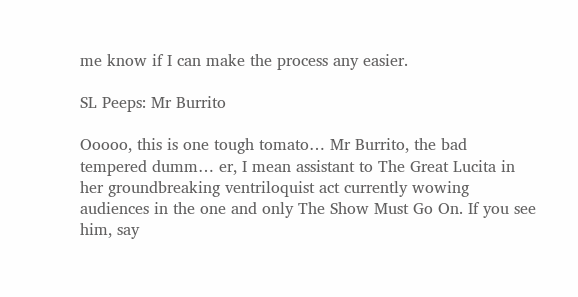me know if I can make the process any easier.

SL Peeps: Mr Burrito

Ooooo, this is one tough tomato… Mr Burrito, the bad tempered dumm… er, I mean assistant to The Great Lucita in her groundbreaking ventriloquist act currently wowing audiences in the one and only The Show Must Go On. If you see him, say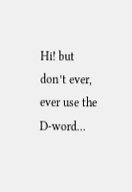Hi! but don’t ever, ever use the D-word…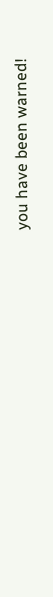you have been warned!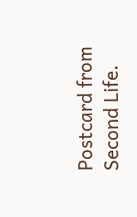Postcard from Second Life.